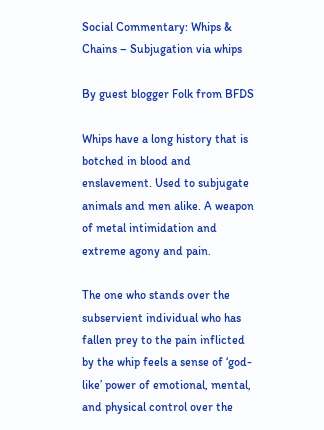Social Commentary: Whips & Chains – Subjugation via whips

By guest blogger Folk from BFDS

Whips have a long history that is botched in blood and enslavement. Used to subjugate animals and men alike. A weapon of metal intimidation and extreme agony and pain.

The one who stands over the subservient individual who has fallen prey to the pain inflicted by the whip feels a sense of ‘god-like’ power of emotional, mental, and physical control over the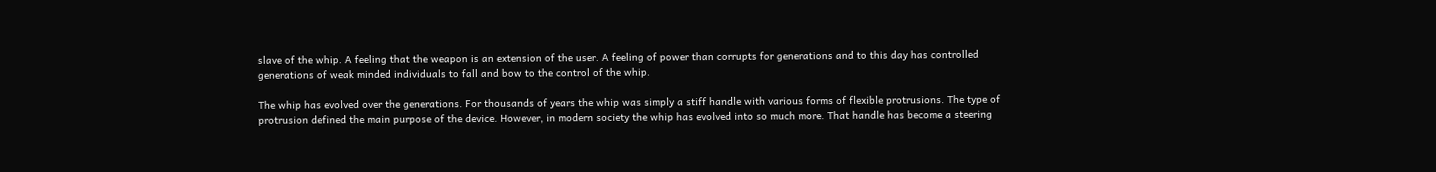slave of the whip. A feeling that the weapon is an extension of the user. A feeling of power than corrupts for generations and to this day has controlled generations of weak minded individuals to fall and bow to the control of the whip.

The whip has evolved over the generations. For thousands of years the whip was simply a stiff handle with various forms of flexible protrusions. The type of protrusion defined the main purpose of the device. However, in modern society the whip has evolved into so much more. That handle has become a steering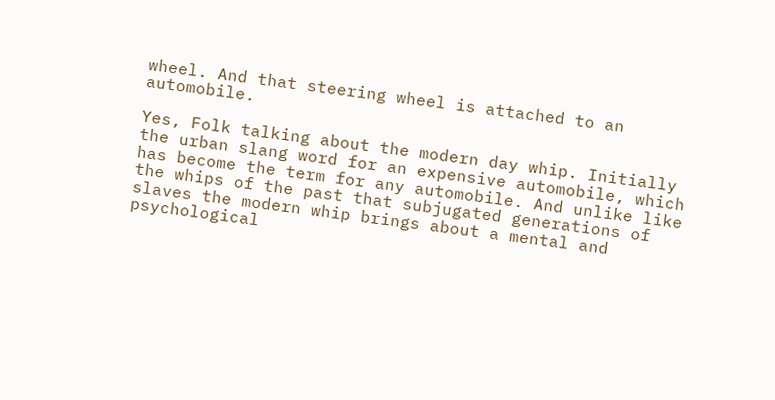wheel. And that steering wheel is attached to an automobile.

Yes, Folk talking about the modern day whip. Initially the urban slang word for an expensive automobile, which has become the term for any automobile. And unlike like the whips of the past that subjugated generations of slaves the modern whip brings about a mental and psychological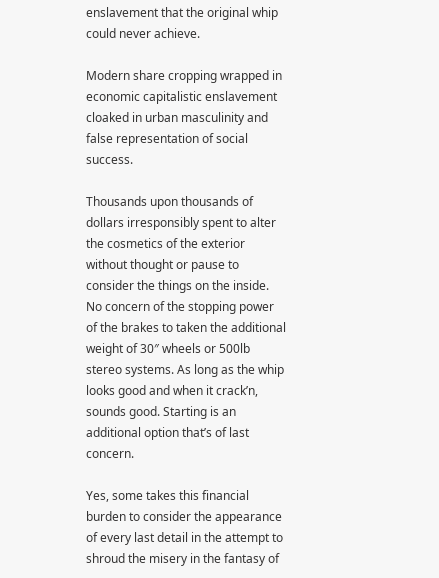enslavement that the original whip could never achieve.

Modern share cropping wrapped in economic capitalistic enslavement cloaked in urban masculinity and false representation of social success.

Thousands upon thousands of dollars irresponsibly spent to alter the cosmetics of the exterior without thought or pause to consider the things on the inside. No concern of the stopping power of the brakes to taken the additional weight of 30″ wheels or 500lb stereo systems. As long as the whip looks good and when it crack’n, sounds good. Starting is an additional option that’s of last concern.

Yes, some takes this financial burden to consider the appearance of every last detail in the attempt to shroud the misery in the fantasy of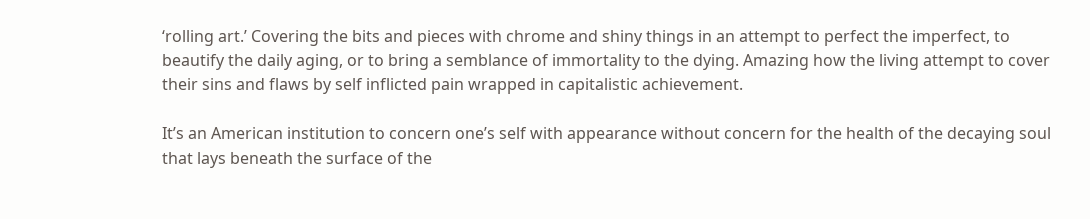‘rolling art.’ Covering the bits and pieces with chrome and shiny things in an attempt to perfect the imperfect, to beautify the daily aging, or to bring a semblance of immortality to the dying. Amazing how the living attempt to cover their sins and flaws by self inflicted pain wrapped in capitalistic achievement.

It’s an American institution to concern one’s self with appearance without concern for the health of the decaying soul that lays beneath the surface of the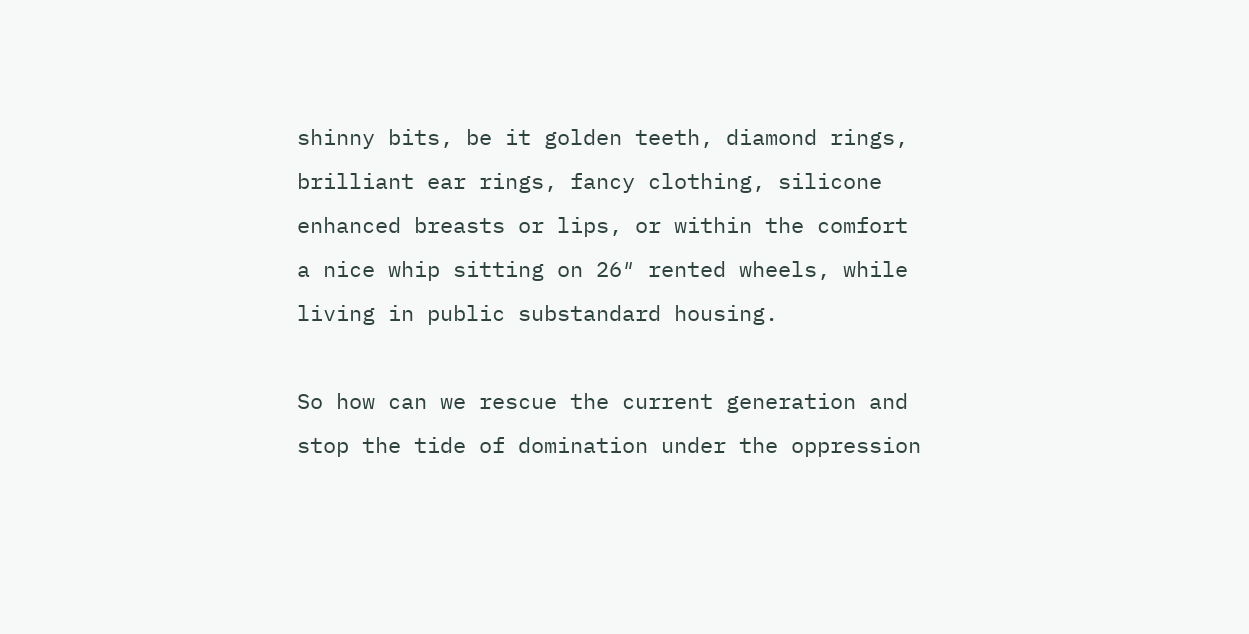shinny bits, be it golden teeth, diamond rings, brilliant ear rings, fancy clothing, silicone enhanced breasts or lips, or within the comfort a nice whip sitting on 26″ rented wheels, while living in public substandard housing.

So how can we rescue the current generation and stop the tide of domination under the oppression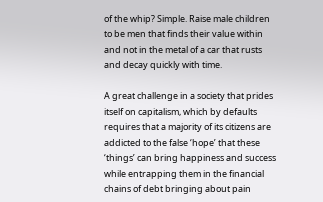of the whip? Simple. Raise male children to be men that finds their value within and not in the metal of a car that rusts and decay quickly with time.

A great challenge in a society that prides itself on capitalism, which by defaults requires that a majority of its citizens are addicted to the false ‘hope’ that these ‘things’ can bring happiness and success while entrapping them in the financial chains of debt bringing about pain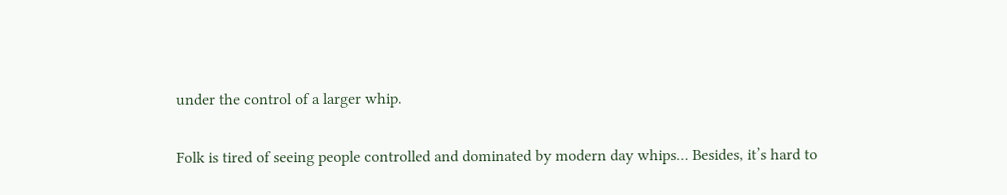under the control of a larger whip.

Folk is tired of seeing people controlled and dominated by modern day whips… Besides, it’s hard to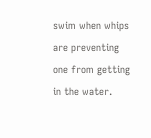swim when whips are preventing one from getting in the water.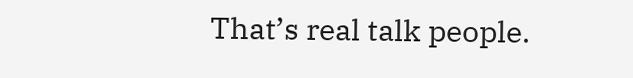That’s real talk people.